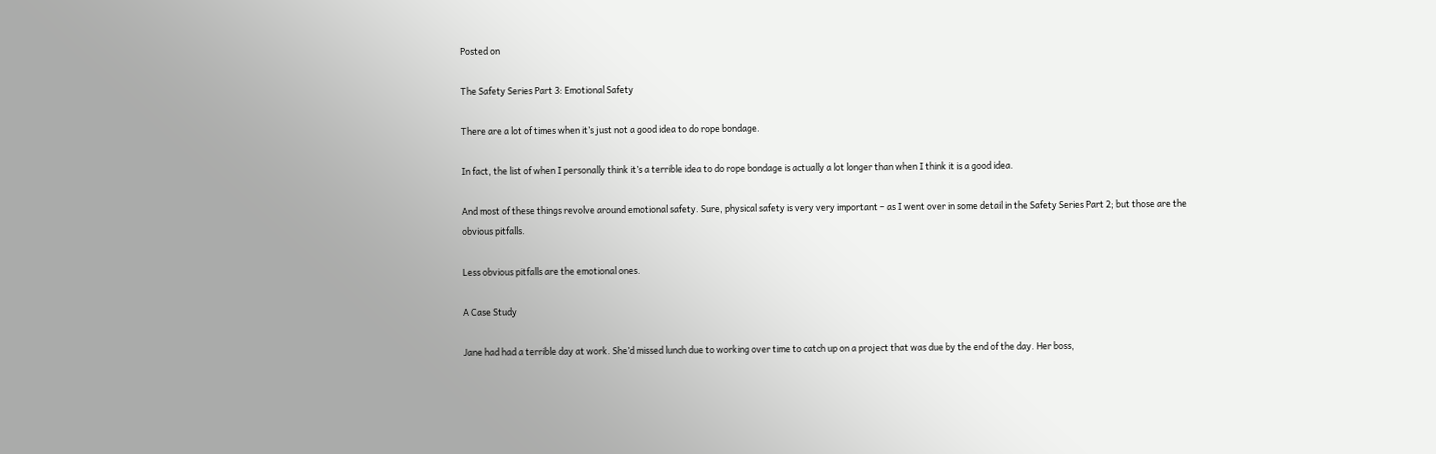Posted on

The Safety Series Part 3: Emotional Safety

There are a lot of times when it’s just not a good idea to do rope bondage.

In fact, the list of when I personally think it’s a terrible idea to do rope bondage is actually a lot longer than when I think it is a good idea.

And most of these things revolve around emotional safety. Sure, physical safety is very very important – as I went over in some detail in the Safety Series Part 2; but those are the obvious pitfalls.

Less obvious pitfalls are the emotional ones.

A Case Study

Jane had had a terrible day at work. She’d missed lunch due to working over time to catch up on a project that was due by the end of the day. Her boss,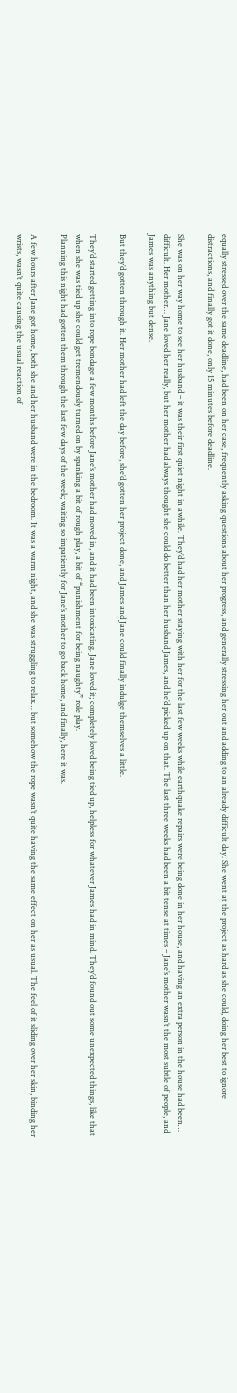equally stressed over the same deadline, had been on her case, frequently asking questions about her progress, and generally stressing her out and adding to an already difficult day. She went at the project as hard as she could, doing her best to ignore distractions, and finally got it done, only 15 minutes before deadline.

She was on her way home to see her husband – it was their first quiet night in awhile. They’d had her mother staying with her for the last few weeks while earthquake repairs were being done in her house, and having an extra person in the house had been… difficult. Her mother… Jane loved her really, but her mother had always thought she could do better than her husband James, and he’d picked up on that. The last three weeks had been a bit tense at times – Jane’s mother wasn’t the most subtle of people, and James was anything but dense.

But they’d gotten through it. Her mother had left the day before, she’d gotten her project done, and James and Jane could finally indulge themselves a little.

They’d started getting into rope bondage a few months before Jane’s mother had moved in, and it had been intoxicating. Jane loved it; completely loved being tied up, helpless for whatever James had in mind. They’d found out some unexpected things, like that when she was tied up she could get tremendously turned on by spanking a bit of rough play, a bit of “punishment for being naughty” role play.
Planning this night had gotten them through the last few days of the week; waiting so impatiently for Jane’s mother to go back home, and finally, here it was.

A few hours after Jane got home, both she and her husband were in the bedroom. It was a warm night, and she was struggling to relax… but somehow the rope wasn’t quite having the same effect on her as usual. The feel of it sliding over her skin, binding her wrists, wasn’t quite causing the usual reaction of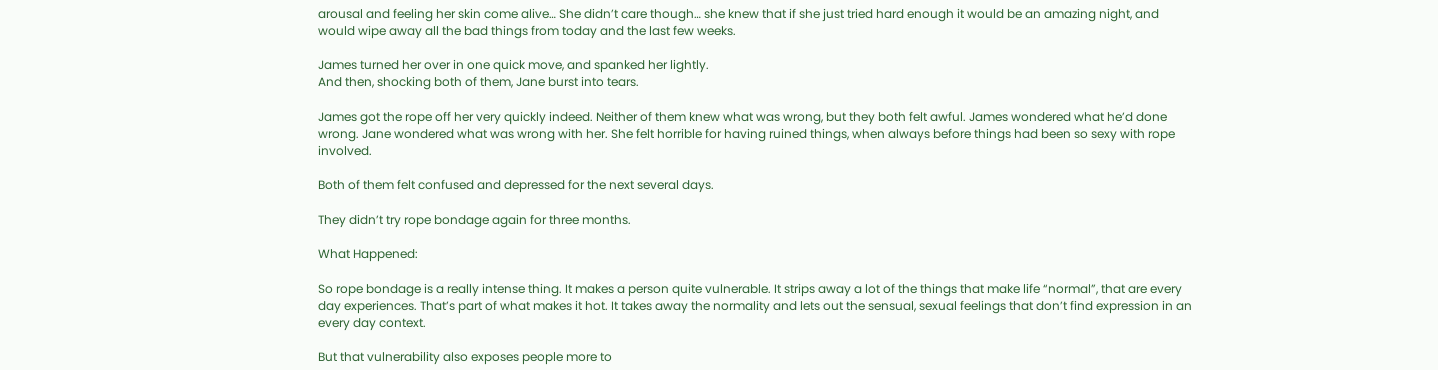arousal and feeling her skin come alive… She didn’t care though… she knew that if she just tried hard enough it would be an amazing night, and would wipe away all the bad things from today and the last few weeks.

James turned her over in one quick move, and spanked her lightly.
And then, shocking both of them, Jane burst into tears.

James got the rope off her very quickly indeed. Neither of them knew what was wrong, but they both felt awful. James wondered what he’d done wrong. Jane wondered what was wrong with her. She felt horrible for having ruined things, when always before things had been so sexy with rope involved.

Both of them felt confused and depressed for the next several days.

They didn’t try rope bondage again for three months.

What Happened:

So rope bondage is a really intense thing. It makes a person quite vulnerable. It strips away a lot of the things that make life “normal”, that are every day experiences. That’s part of what makes it hot. It takes away the normality and lets out the sensual, sexual feelings that don’t find expression in an every day context.

But that vulnerability also exposes people more to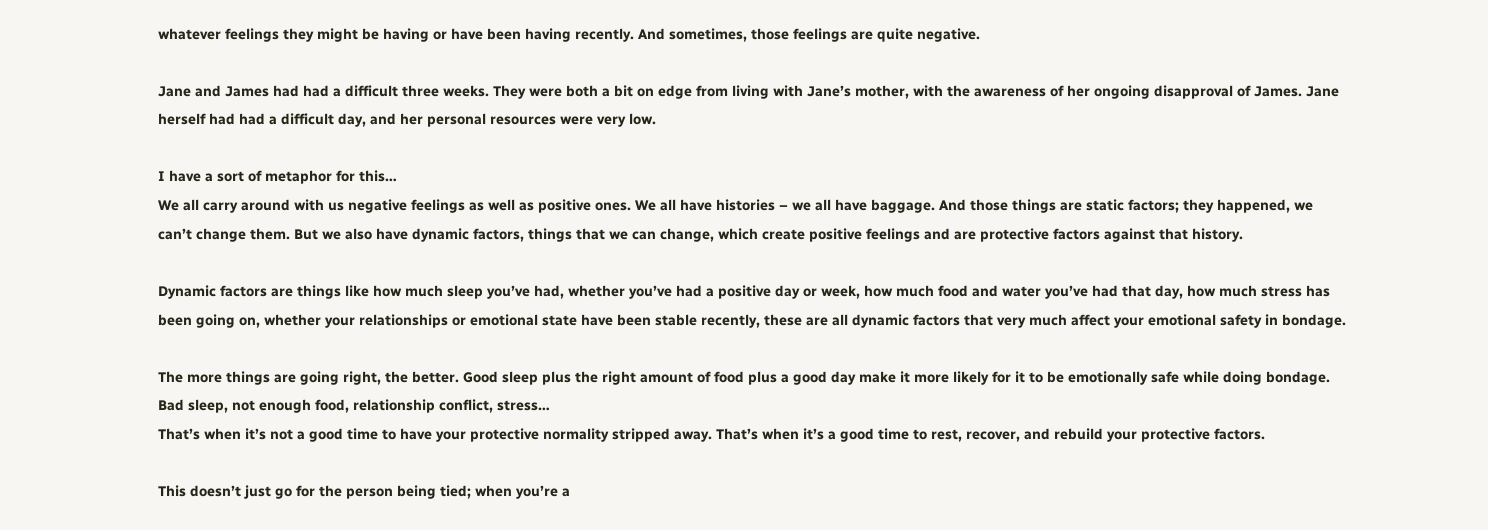whatever feelings they might be having or have been having recently. And sometimes, those feelings are quite negative.

Jane and James had had a difficult three weeks. They were both a bit on edge from living with Jane’s mother, with the awareness of her ongoing disapproval of James. Jane herself had had a difficult day, and her personal resources were very low.

I have a sort of metaphor for this…
We all carry around with us negative feelings as well as positive ones. We all have histories – we all have baggage. And those things are static factors; they happened, we can’t change them. But we also have dynamic factors, things that we can change, which create positive feelings and are protective factors against that history.

Dynamic factors are things like how much sleep you’ve had, whether you’ve had a positive day or week, how much food and water you’ve had that day, how much stress has been going on, whether your relationships or emotional state have been stable recently, these are all dynamic factors that very much affect your emotional safety in bondage.

The more things are going right, the better. Good sleep plus the right amount of food plus a good day make it more likely for it to be emotionally safe while doing bondage. Bad sleep, not enough food, relationship conflict, stress…
That’s when it’s not a good time to have your protective normality stripped away. That’s when it’s a good time to rest, recover, and rebuild your protective factors.

This doesn’t just go for the person being tied; when you’re a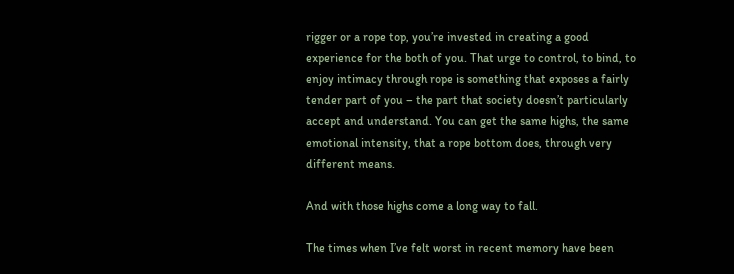rigger or a rope top, you’re invested in creating a good experience for the both of you. That urge to control, to bind, to enjoy intimacy through rope is something that exposes a fairly tender part of you – the part that society doesn’t particularly accept and understand. You can get the same highs, the same emotional intensity, that a rope bottom does, through very different means.

And with those highs come a long way to fall.

The times when I’ve felt worst in recent memory have been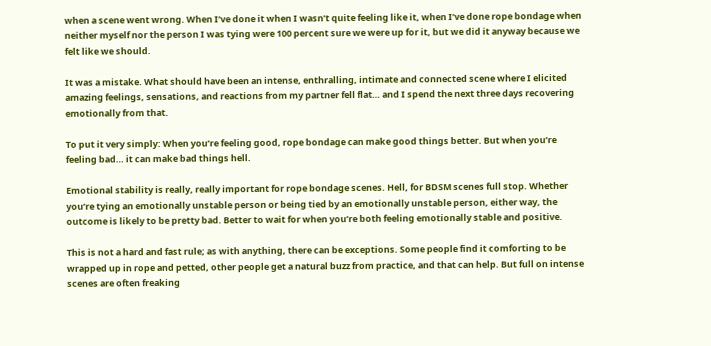when a scene went wrong. When I’ve done it when I wasn’t quite feeling like it, when I’ve done rope bondage when neither myself nor the person I was tying were 100 percent sure we were up for it, but we did it anyway because we felt like we should.

It was a mistake. What should have been an intense, enthralling, intimate and connected scene where I elicited amazing feelings, sensations, and reactions from my partner fell flat… and I spend the next three days recovering emotionally from that.

To put it very simply: When you’re feeling good, rope bondage can make good things better. But when you’re feeling bad… it can make bad things hell.

Emotional stability is really, really important for rope bondage scenes. Hell, for BDSM scenes full stop. Whether you’re tying an emotionally unstable person or being tied by an emotionally unstable person, either way, the outcome is likely to be pretty bad. Better to wait for when you’re both feeling emotionally stable and positive.

This is not a hard and fast rule; as with anything, there can be exceptions. Some people find it comforting to be wrapped up in rope and petted, other people get a natural buzz from practice, and that can help. But full on intense scenes are often freaking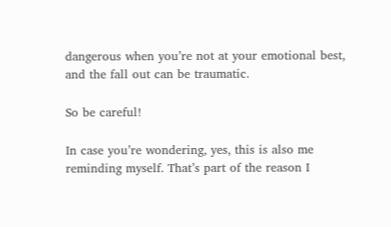dangerous when you’re not at your emotional best, and the fall out can be traumatic.

So be careful!

In case you’re wondering, yes, this is also me reminding myself. That’s part of the reason I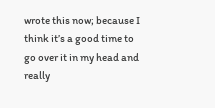wrote this now; because I think it’s a good time to go over it in my head and really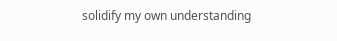solidify my own understanding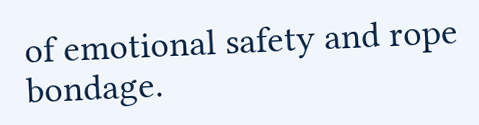of emotional safety and rope bondage.